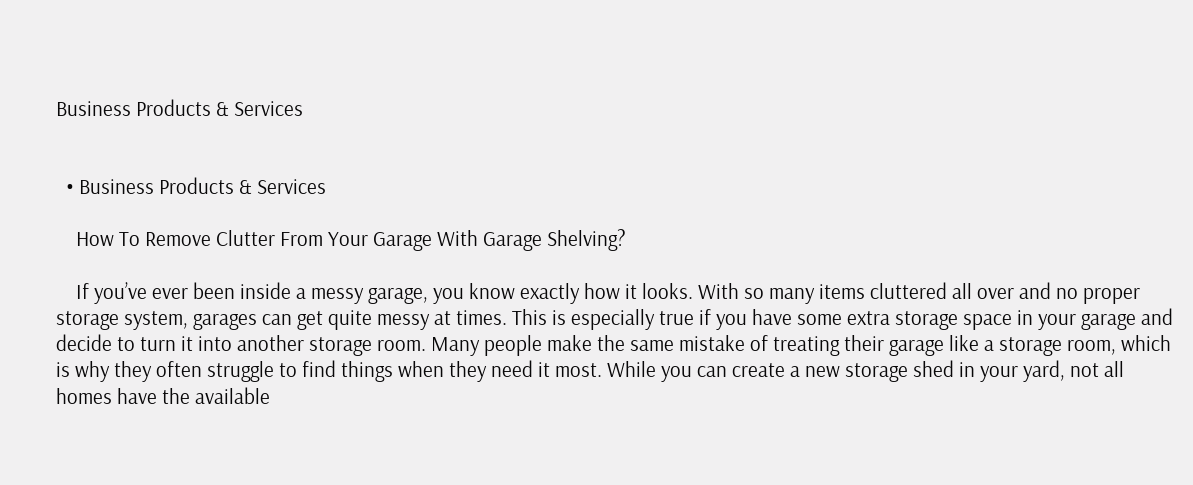Business Products & Services


  • Business Products & Services

    How To Remove Clutter From Your Garage With Garage Shelving?

    If you’ve ever been inside a messy garage, you know exactly how it looks. With so many items cluttered all over and no proper storage system, garages can get quite messy at times. This is especially true if you have some extra storage space in your garage and decide to turn it into another storage room. Many people make the same mistake of treating their garage like a storage room, which is why they often struggle to find things when they need it most. While you can create a new storage shed in your yard, not all homes have the available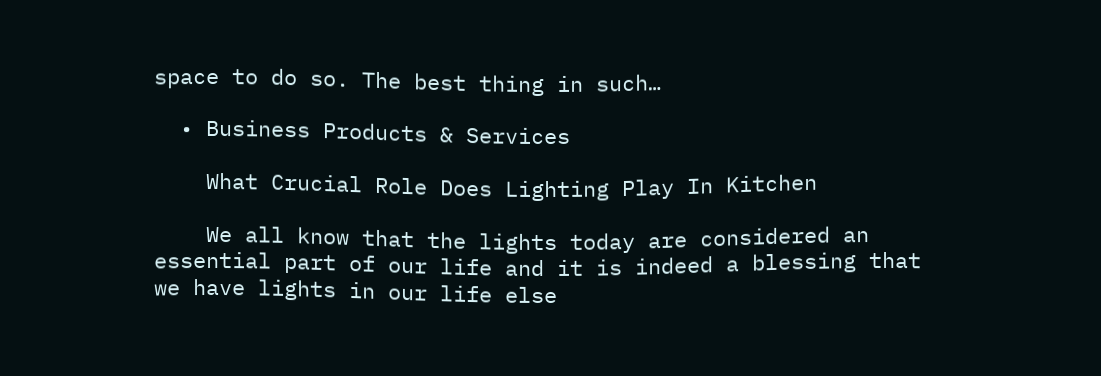space to do so. The best thing in such…

  • Business Products & Services

    What Crucial Role Does Lighting Play In Kitchen

    We all know that the lights today are considered an essential part of our life and it is indeed a blessing that we have lights in our life else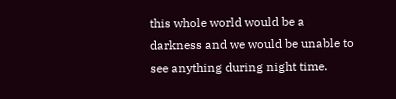this whole world would be a darkness and we would be unable to see anything during night time.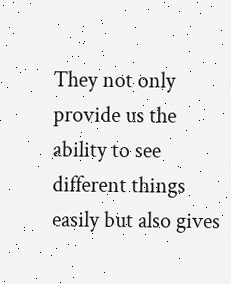They not only provide us the ability to see different things easily but also gives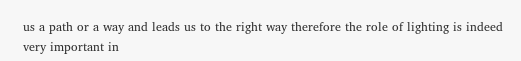us a path or a way and leads us to the right way therefore the role of lighting is indeed very important in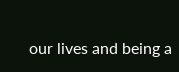our lives and being a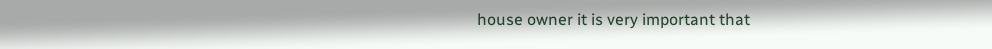house owner it is very important that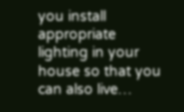you install appropriate lighting in your house so that you can also live…